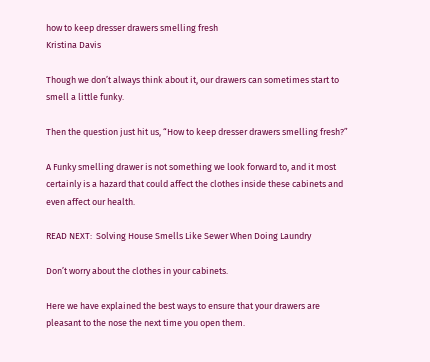how to keep dresser drawers smelling fresh
Kristina Davis

Though we don’t always think about it, our drawers can sometimes start to smell a little funky.

Then the question just hit us, “How to keep dresser drawers smelling fresh?”

A Funky smelling drawer is not something we look forward to, and it most certainly is a hazard that could affect the clothes inside these cabinets and even affect our health.

READ NEXT:  Solving House Smells Like Sewer When Doing Laundry

Don’t worry about the clothes in your cabinets.

Here we have explained the best ways to ensure that your drawers are pleasant to the nose the next time you open them.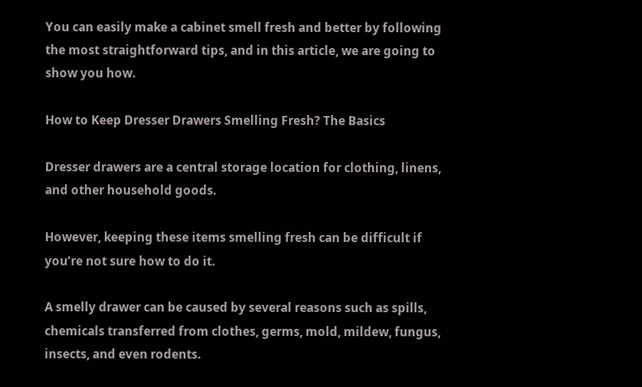You can easily make a cabinet smell fresh and better by following the most straightforward tips, and in this article, we are going to show you how.

How to Keep Dresser Drawers Smelling Fresh? The Basics

Dresser drawers are a central storage location for clothing, linens, and other household goods.

However, keeping these items smelling fresh can be difficult if you’re not sure how to do it.

A smelly drawer can be caused by several reasons such as spills, chemicals transferred from clothes, germs, mold, mildew, fungus, insects, and even rodents.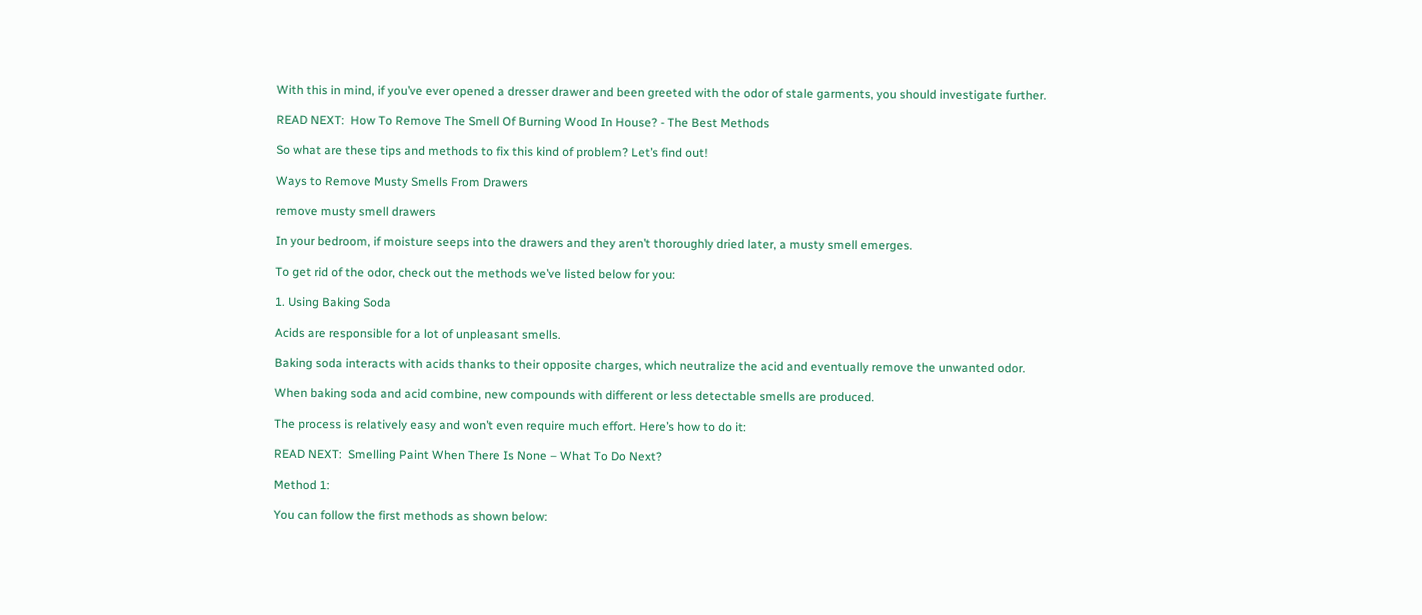With this in mind, if you’ve ever opened a dresser drawer and been greeted with the odor of stale garments, you should investigate further.

READ NEXT:  How To Remove The Smell Of Burning Wood In House? - The Best Methods

So what are these tips and methods to fix this kind of problem? Let’s find out!

Ways to Remove Musty Smells From Drawers

remove musty smell drawers

In your bedroom, if moisture seeps into the drawers and they aren’t thoroughly dried later, a musty smell emerges.

To get rid of the odor, check out the methods we’ve listed below for you:

1. Using Baking Soda

Acids are responsible for a lot of unpleasant smells.

Baking soda interacts with acids thanks to their opposite charges, which neutralize the acid and eventually remove the unwanted odor.

When baking soda and acid combine, new compounds with different or less detectable smells are produced.

The process is relatively easy and won’t even require much effort. Here’s how to do it:

READ NEXT:  Smelling Paint When There Is None – What To Do Next?

Method 1:

You can follow the first methods as shown below: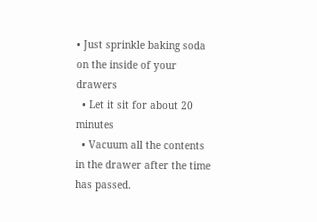• Just sprinkle baking soda on the inside of your drawers
  • Let it sit for about 20 minutes
  • Vacuum all the contents in the drawer after the time has passed.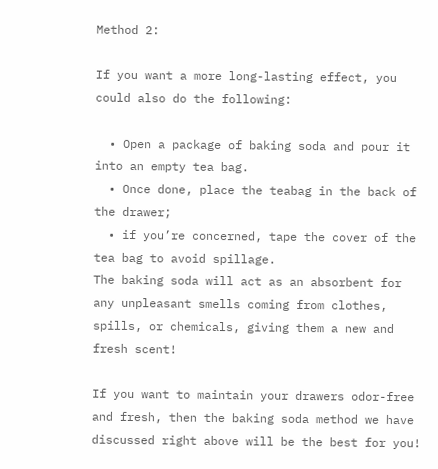Method 2:

If you want a more long-lasting effect, you could also do the following:

  • Open a package of baking soda and pour it into an empty tea bag.
  • Once done, place the teabag in the back of the drawer;
  • if you’re concerned, tape the cover of the tea bag to avoid spillage.
The baking soda will act as an absorbent for any unpleasant smells coming from clothes, spills, or chemicals, giving them a new and fresh scent!

If you want to maintain your drawers odor-free and fresh, then the baking soda method we have discussed right above will be the best for you!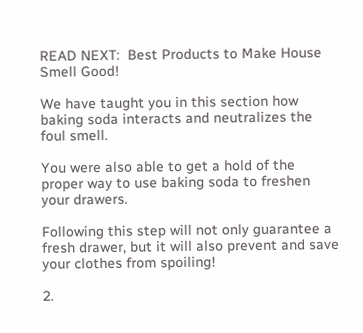READ NEXT:  Best Products to Make House Smell Good!

We have taught you in this section how baking soda interacts and neutralizes the foul smell.

You were also able to get a hold of the proper way to use baking soda to freshen your drawers.

Following this step will not only guarantee a fresh drawer, but it will also prevent and save your clothes from spoiling!

2.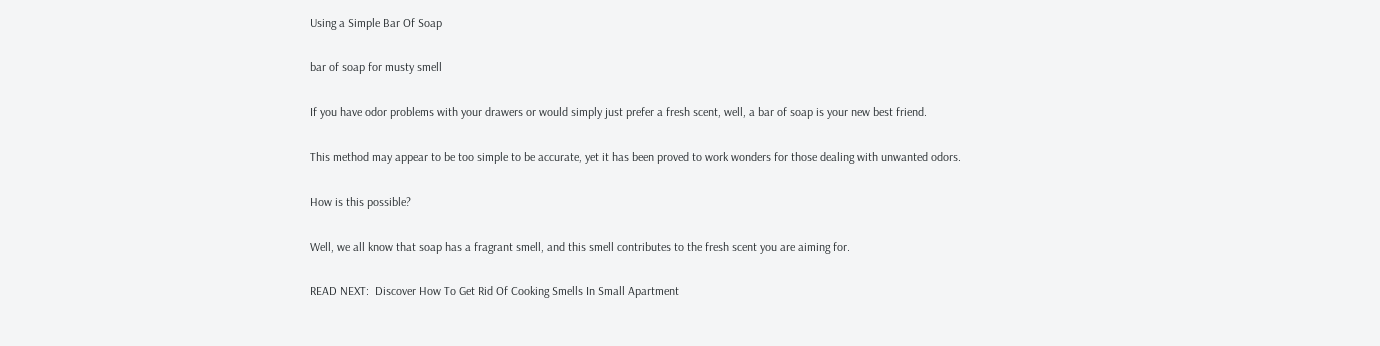Using a Simple Bar Of Soap

bar of soap for musty smell

If you have odor problems with your drawers or would simply just prefer a fresh scent, well, a bar of soap is your new best friend.

This method may appear to be too simple to be accurate, yet it has been proved to work wonders for those dealing with unwanted odors.

How is this possible?

Well, we all know that soap has a fragrant smell, and this smell contributes to the fresh scent you are aiming for.

READ NEXT:  Discover How To Get Rid Of Cooking Smells In Small Apartment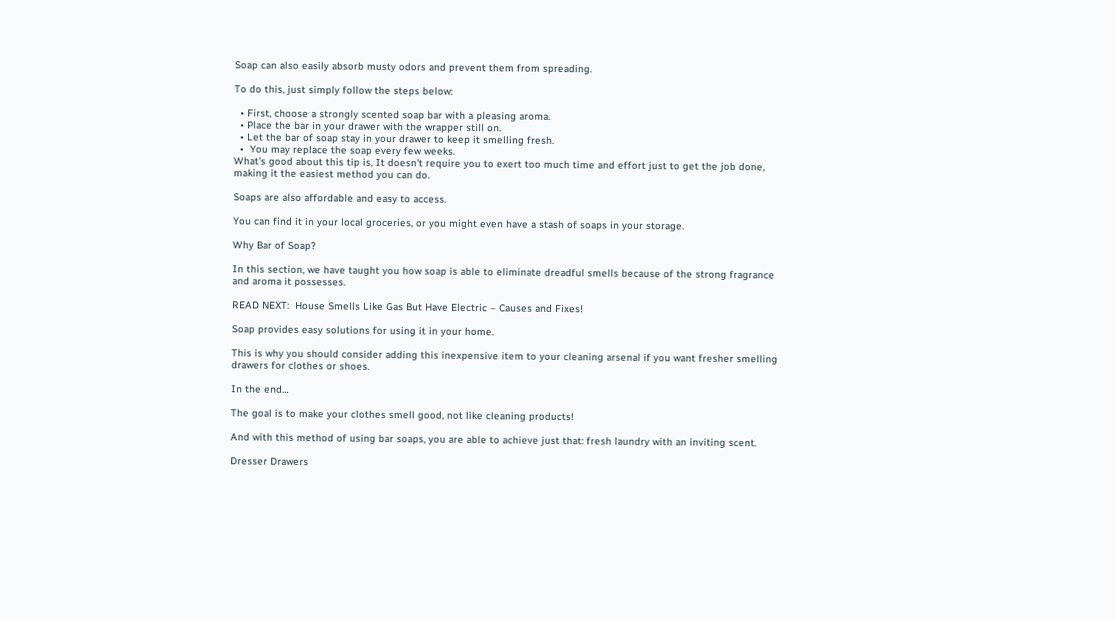Soap can also easily absorb musty odors and prevent them from spreading.

To do this, just simply follow the steps below:

  • First, choose a strongly scented soap bar with a pleasing aroma.
  • Place the bar in your drawer with the wrapper still on.
  • Let the bar of soap stay in your drawer to keep it smelling fresh.
  •  You may replace the soap every few weeks.
What's good about this tip is, It doesn't require you to exert too much time and effort just to get the job done, making it the easiest method you can do.

Soaps are also affordable and easy to access.

You can find it in your local groceries, or you might even have a stash of soaps in your storage.

Why Bar of Soap?

In this section, we have taught you how soap is able to eliminate dreadful smells because of the strong fragrance and aroma it possesses.

READ NEXT:  House Smells Like Gas But Have Electric – Causes and Fixes!

Soap provides easy solutions for using it in your home.

This is why you should consider adding this inexpensive item to your cleaning arsenal if you want fresher smelling drawers for clothes or shoes.

In the end…

The goal is to make your clothes smell good, not like cleaning products!

And with this method of using bar soaps, you are able to achieve just that: fresh laundry with an inviting scent.

Dresser Drawers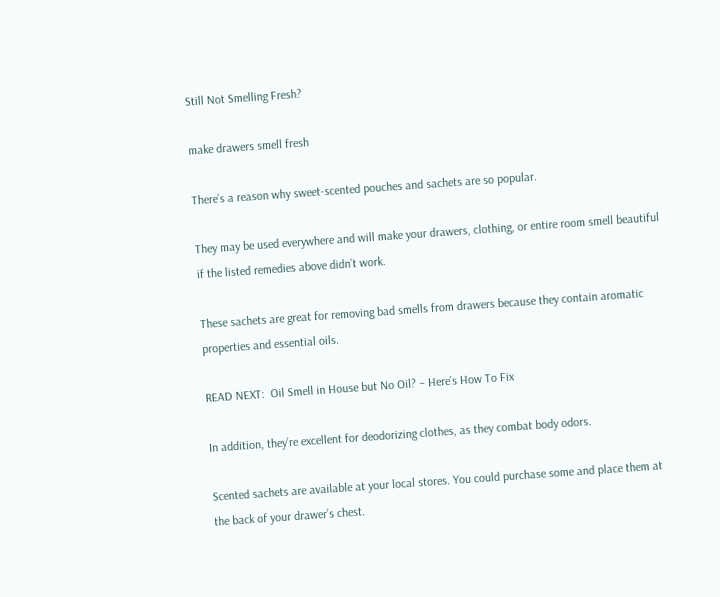Still Not Smelling Fresh?

make drawers smell fresh

There’s a reason why sweet-scented pouches and sachets are so popular.

They may be used everywhere and will make your drawers, clothing, or entire room smell beautiful if the listed remedies above didn’t work.

These sachets are great for removing bad smells from drawers because they contain aromatic properties and essential oils.

READ NEXT:  Oil Smell in House but No Oil? – Here’s How To Fix

In addition, they’re excellent for deodorizing clothes, as they combat body odors.

Scented sachets are available at your local stores. You could purchase some and place them at the back of your drawer’s chest.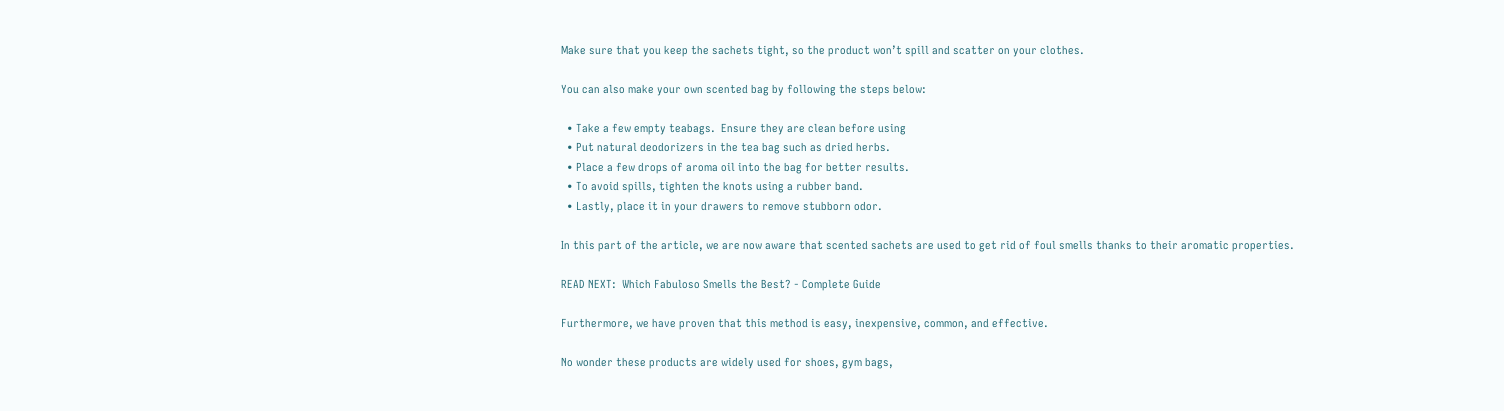Make sure that you keep the sachets tight, so the product won’t spill and scatter on your clothes.

You can also make your own scented bag by following the steps below:

  • Take a few empty teabags.  Ensure they are clean before using
  • Put natural deodorizers in the tea bag such as dried herbs.
  • Place a few drops of aroma oil into the bag for better results.
  • To avoid spills, tighten the knots using a rubber band.
  • Lastly, place it in your drawers to remove stubborn odor.

In this part of the article, we are now aware that scented sachets are used to get rid of foul smells thanks to their aromatic properties.

READ NEXT:  Which Fabuloso Smells the Best? - Complete Guide

Furthermore, we have proven that this method is easy, inexpensive, common, and effective.

No wonder these products are widely used for shoes, gym bags,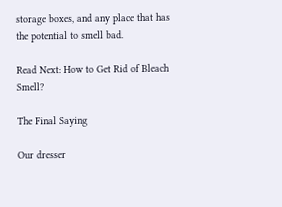storage boxes, and any place that has the potential to smell bad.

Read Next: How to Get Rid of Bleach Smell?

The Final Saying

Our dresser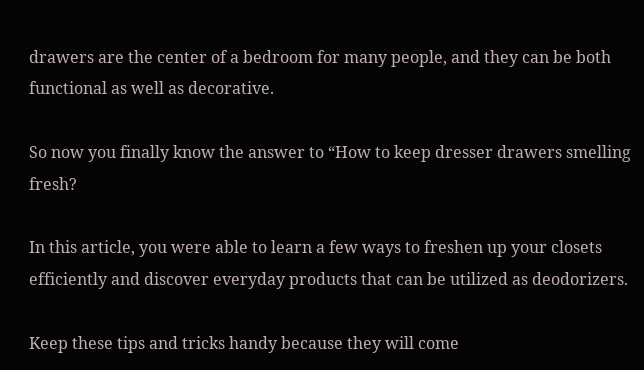drawers are the center of a bedroom for many people, and they can be both functional as well as decorative.

So now you finally know the answer to “How to keep dresser drawers smelling fresh?

In this article, you were able to learn a few ways to freshen up your closets efficiently and discover everyday products that can be utilized as deodorizers.

Keep these tips and tricks handy because they will come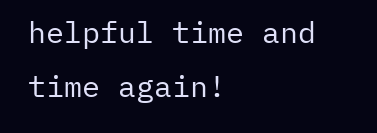helpful time and time again!